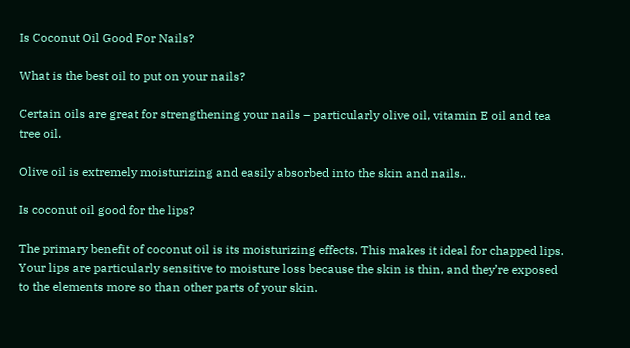Is Coconut Oil Good For Nails?

What is the best oil to put on your nails?

Certain oils are great for strengthening your nails – particularly olive oil, vitamin E oil and tea tree oil.

Olive oil is extremely moisturizing and easily absorbed into the skin and nails..

Is coconut oil good for the lips?

The primary benefit of coconut oil is its moisturizing effects. This makes it ideal for chapped lips. Your lips are particularly sensitive to moisture loss because the skin is thin, and they’re exposed to the elements more so than other parts of your skin.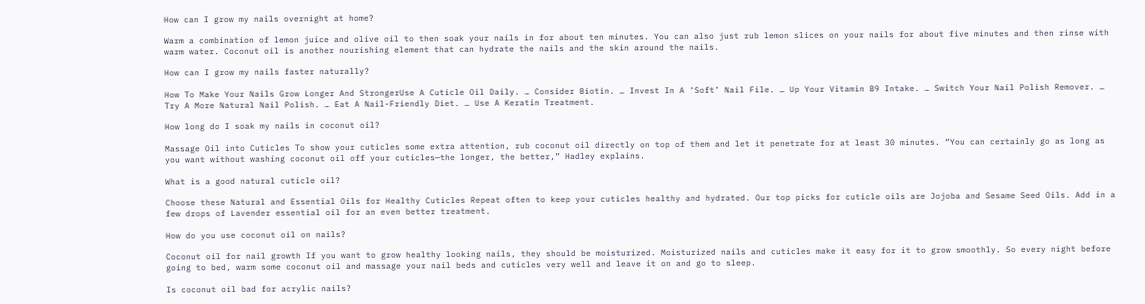How can I grow my nails overnight at home?

Warm a combination of lemon juice and olive oil to then soak your nails in for about ten minutes. You can also just rub lemon slices on your nails for about five minutes and then rinse with warm water. Coconut oil is another nourishing element that can hydrate the nails and the skin around the nails.

How can I grow my nails faster naturally?

How To Make Your Nails Grow Longer And StrongerUse A Cuticle Oil Daily. … Consider Biotin. … Invest In A ‘Soft’ Nail File. … Up Your Vitamin B9 Intake. … Switch Your Nail Polish Remover. … Try A More Natural Nail Polish. … Eat A Nail-Friendly Diet. … Use A Keratin Treatment.

How long do I soak my nails in coconut oil?

Massage Oil into Cuticles To show your cuticles some extra attention, rub coconut oil directly on top of them and let it penetrate for at least 30 minutes. “You can certainly go as long as you want without washing coconut oil off your cuticles—the longer, the better,” Hadley explains.

What is a good natural cuticle oil?

Choose these Natural and Essential Oils for Healthy Cuticles Repeat often to keep your cuticles healthy and hydrated. Our top picks for cuticle oils are Jojoba and Sesame Seed Oils. Add in a few drops of Lavender essential oil for an even better treatment.

How do you use coconut oil on nails?

Coconut oil for nail growth If you want to grow healthy looking nails, they should be moisturized. Moisturized nails and cuticles make it easy for it to grow smoothly. So every night before going to bed, warm some coconut oil and massage your nail beds and cuticles very well and leave it on and go to sleep.

Is coconut oil bad for acrylic nails?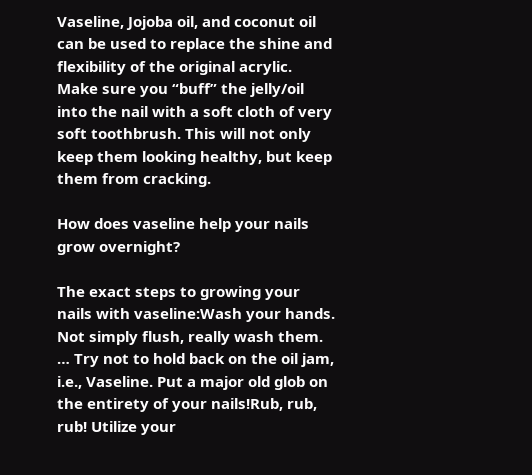Vaseline, Jojoba oil, and coconut oil can be used to replace the shine and flexibility of the original acrylic. Make sure you “buff” the jelly/oil into the nail with a soft cloth of very soft toothbrush. This will not only keep them looking healthy, but keep them from cracking.

How does vaseline help your nails grow overnight?

The exact steps to growing your nails with vaseline:Wash your hands. Not simply flush, really wash them. … Try not to hold back on the oil jam, i.e., Vaseline. Put a major old glob on the entirety of your nails!Rub, rub, rub! Utilize your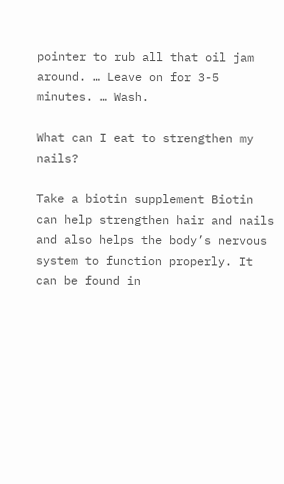pointer to rub all that oil jam around. … Leave on for 3-5 minutes. … Wash.

What can I eat to strengthen my nails?

Take a biotin supplement Biotin can help strengthen hair and nails and also helps the body’s nervous system to function properly. It can be found in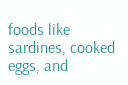foods like sardines, cooked eggs, and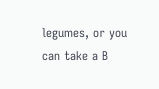legumes, or you can take a B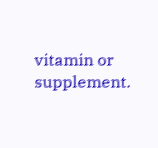vitamin or supplement.